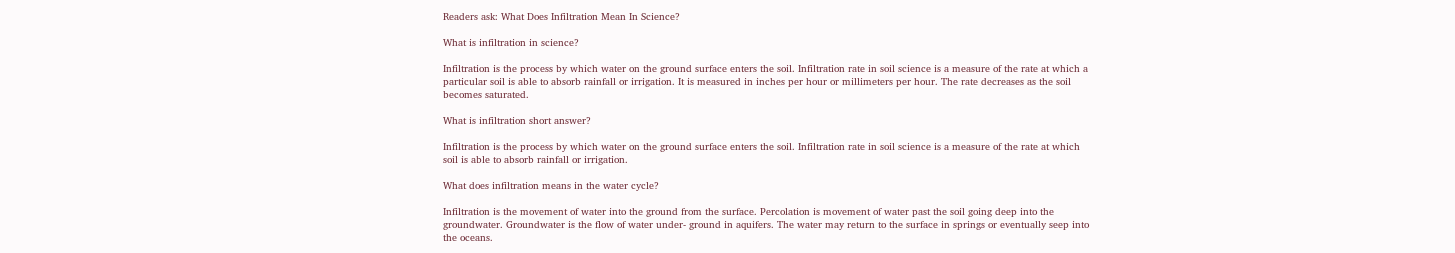Readers ask: What Does Infiltration Mean In Science?

What is infiltration in science?

Infiltration is the process by which water on the ground surface enters the soil. Infiltration rate in soil science is a measure of the rate at which a particular soil is able to absorb rainfall or irrigation. It is measured in inches per hour or millimeters per hour. The rate decreases as the soil becomes saturated.

What is infiltration short answer?

Infiltration is the process by which water on the ground surface enters the soil. Infiltration rate in soil science is a measure of the rate at which soil is able to absorb rainfall or irrigation.

What does infiltration means in the water cycle?

Infiltration is the movement of water into the ground from the surface. Percolation is movement of water past the soil going deep into the groundwater. Groundwater is the flow of water under- ground in aquifers. The water may return to the surface in springs or eventually seep into the oceans.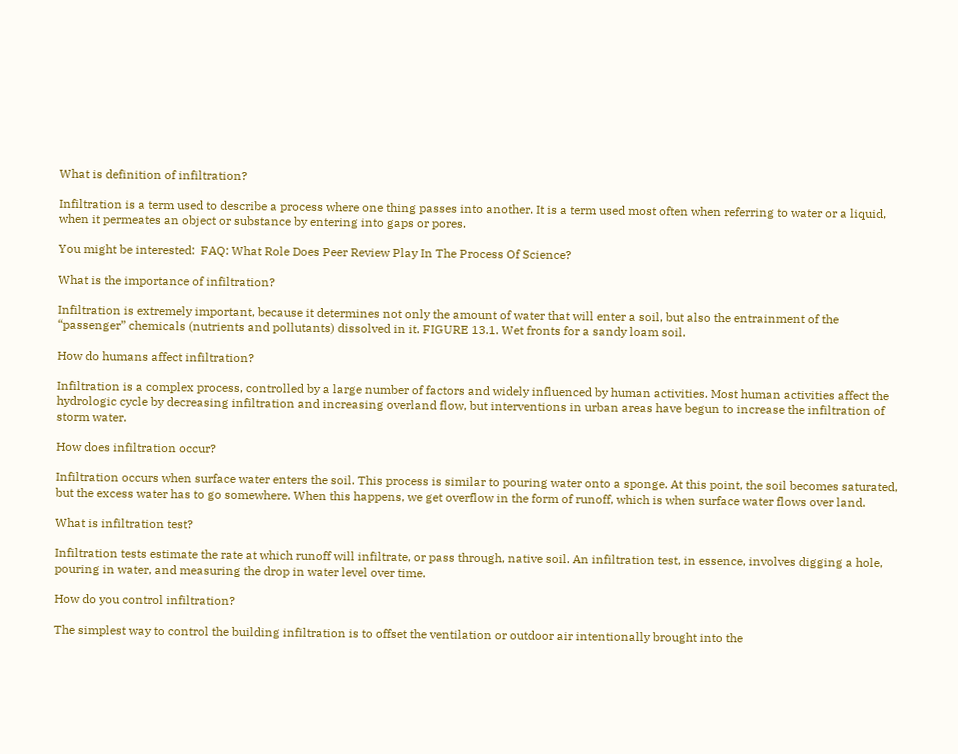What is definition of infiltration?

Infiltration is a term used to describe a process where one thing passes into another. It is a term used most often when referring to water or a liquid, when it permeates an object or substance by entering into gaps or pores.

You might be interested:  FAQ: What Role Does Peer Review Play In The Process Of Science?

What is the importance of infiltration?

Infiltration is extremely important, because it determines not only the amount of water that will enter a soil, but also the entrainment of the “passenger” chemicals (nutrients and pollutants) dissolved in it. FIGURE 13.1. Wet fronts for a sandy loam soil.

How do humans affect infiltration?

Infiltration is a complex process, controlled by a large number of factors and widely influenced by human activities. Most human activities affect the hydrologic cycle by decreasing infiltration and increasing overland flow, but interventions in urban areas have begun to increase the infiltration of storm water.

How does infiltration occur?

Infiltration occurs when surface water enters the soil. This process is similar to pouring water onto a sponge. At this point, the soil becomes saturated, but the excess water has to go somewhere. When this happens, we get overflow in the form of runoff, which is when surface water flows over land.

What is infiltration test?

Infiltration tests estimate the rate at which runoff will infiltrate, or pass through, native soil. An infiltration test, in essence, involves digging a hole, pouring in water, and measuring the drop in water level over time.

How do you control infiltration?

The simplest way to control the building infiltration is to offset the ventilation or outdoor air intentionally brought into the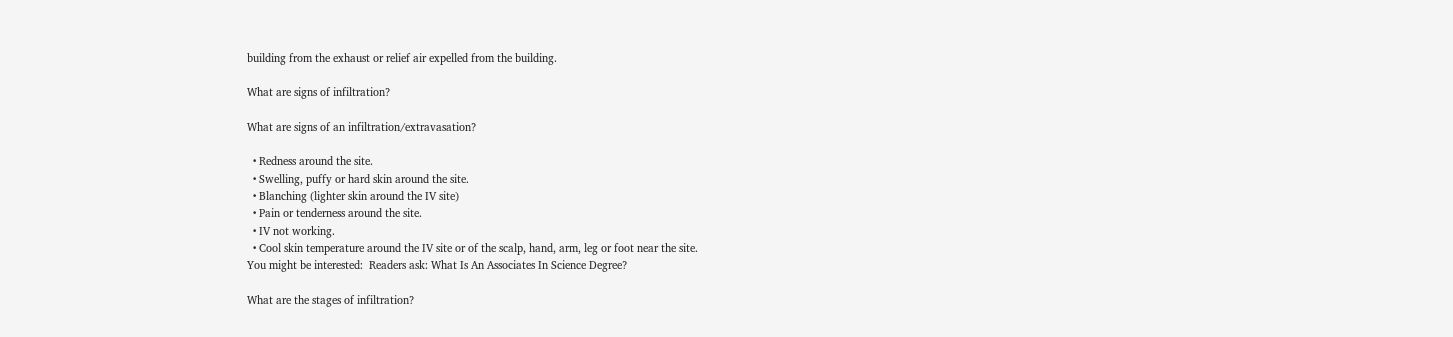building from the exhaust or relief air expelled from the building.

What are signs of infiltration?

What are signs of an infiltration/extravasation?

  • Redness around the site.
  • Swelling, puffy or hard skin around the site.
  • Blanching (lighter skin around the IV site)
  • Pain or tenderness around the site.
  • IV not working.
  • Cool skin temperature around the IV site or of the scalp, hand, arm, leg or foot near the site.
You might be interested:  Readers ask: What Is An Associates In Science Degree?

What are the stages of infiltration?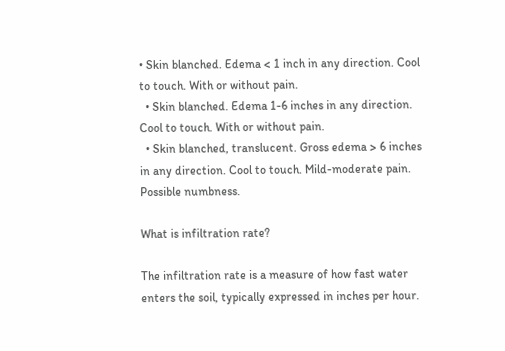• Skin blanched. Edema < 1 inch in any direction. Cool to touch. With or without pain.
  • Skin blanched. Edema 1-6 inches in any direction. Cool to touch. With or without pain.
  • Skin blanched, translucent. Gross edema > 6 inches in any direction. Cool to touch. Mild-moderate pain. Possible numbness.

What is infiltration rate?

The infiltration rate is a measure of how fast water enters the soil, typically expressed in inches per hour.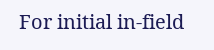For initial in-field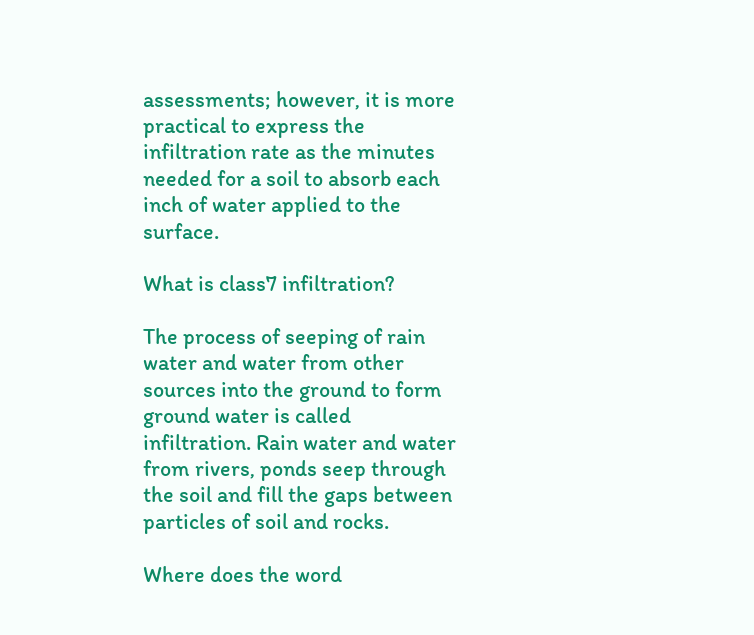assessments; however, it is more practical to express the infiltration rate as the minutes needed for a soil to absorb each inch of water applied to the surface.

What is class7 infiltration?

The process of seeping of rain water and water from other sources into the ground to form ground water is called infiltration. Rain water and water from rivers, ponds seep through the soil and fill the gaps between particles of soil and rocks.

Where does the word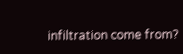infiltration come from?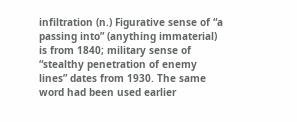infiltration (n.) Figurative sense of “a passing into” (anything immaterial) is from 1840; military sense of “stealthy penetration of enemy lines” dates from 1930. The same word had been used earlier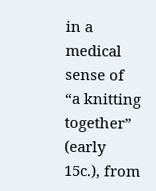in a medical sense of “a knitting together” (early 15c.), from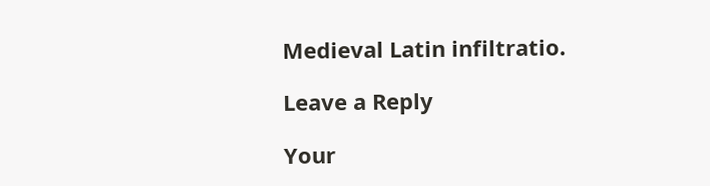Medieval Latin infiltratio.

Leave a Reply

Your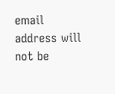email address will not be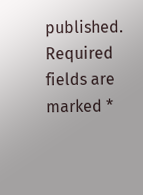published. Required fields are marked *